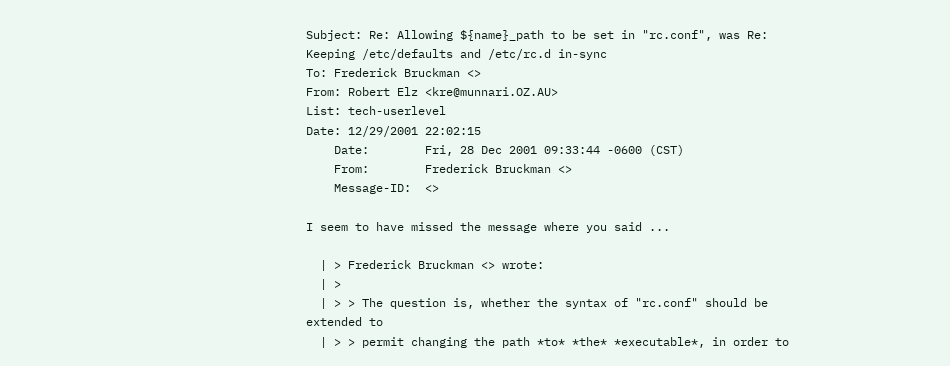Subject: Re: Allowing ${name}_path to be set in "rc.conf", was Re: Keeping /etc/defaults and /etc/rc.d in-sync
To: Frederick Bruckman <>
From: Robert Elz <kre@munnari.OZ.AU>
List: tech-userlevel
Date: 12/29/2001 22:02:15
    Date:        Fri, 28 Dec 2001 09:33:44 -0600 (CST)
    From:        Frederick Bruckman <>
    Message-ID:  <>

I seem to have missed the message where you said ...

  | > Frederick Bruckman <> wrote:
  | >
  | > > The question is, whether the syntax of "rc.conf" should be extended to
  | > > permit changing the path *to* *the* *executable*, in order to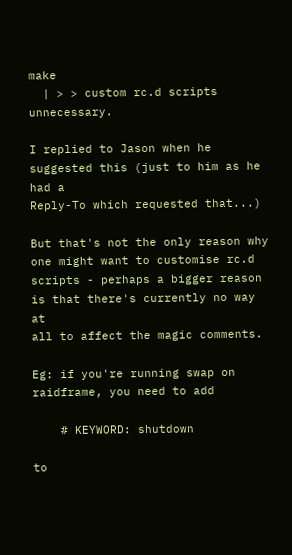make
  | > > custom rc.d scripts unnecessary.

I replied to Jason when he suggested this (just to him as he had a
Reply-To which requested that...)

But that's not the only reason why one might want to customise rc.d
scripts - perhaps a bigger reason is that there's currently no way at
all to affect the magic comments.

Eg: if you're running swap on raidframe, you need to add

    # KEYWORD: shutdown

to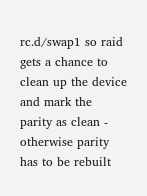rc.d/swap1 so raid gets a chance to clean up the device and mark the
parity as clean - otherwise parity has to be rebuilt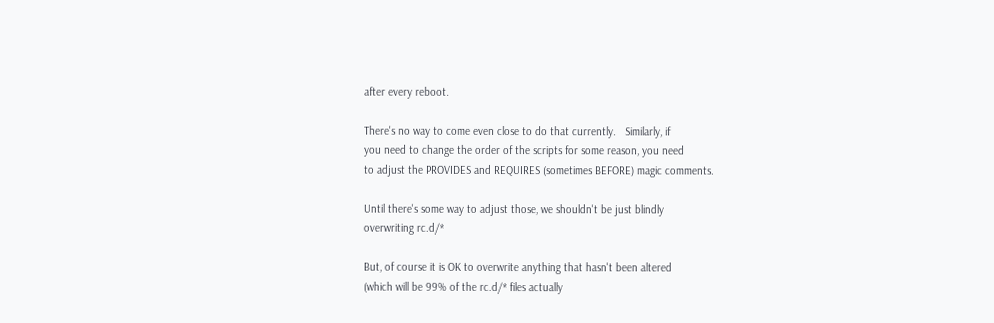after every reboot.

There's no way to come even close to do that currently.   Similarly, if
you need to change the order of the scripts for some reason, you need
to adjust the PROVIDES and REQUIRES (sometimes BEFORE) magic comments.

Until there's some way to adjust those, we shouldn't be just blindly
overwriting rc.d/*

But, of course it is OK to overwrite anything that hasn't been altered
(which will be 99% of the rc.d/* files actually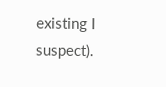existing I suspect).